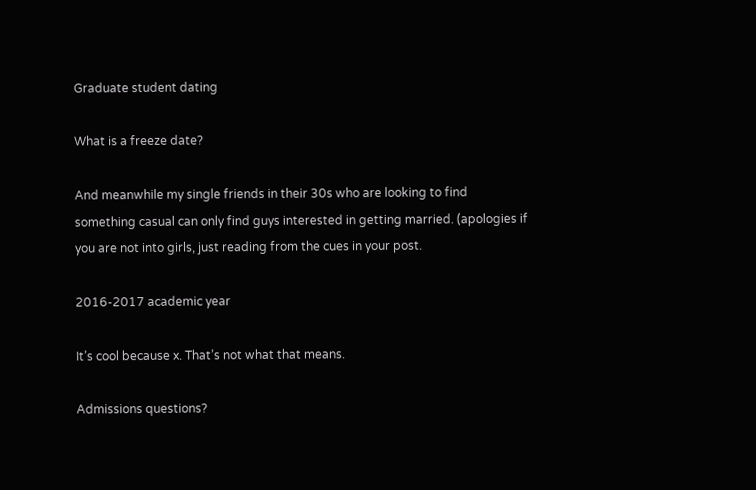Graduate student dating

What is a freeze date?

And meanwhile my single friends in their 30s who are looking to find something casual can only find guys interested in getting married. (apologies if you are not into girls, just reading from the cues in your post.

2016-2017 academic year

It’s cool because x. That’s not what that means.

Admissions questions?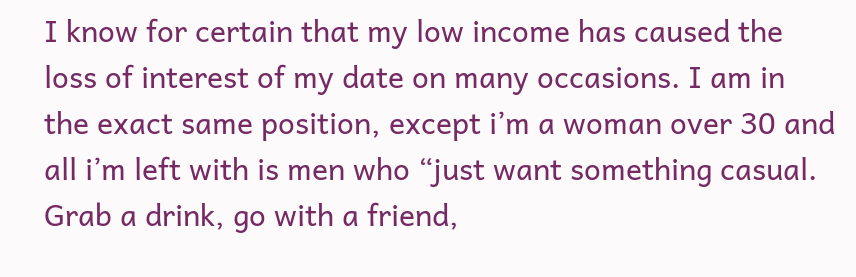I know for certain that my low income has caused the loss of interest of my date on many occasions. I am in the exact same position, except i’m a woman over 30 and all i’m left with is men who “just want something casual. Grab a drink, go with a friend,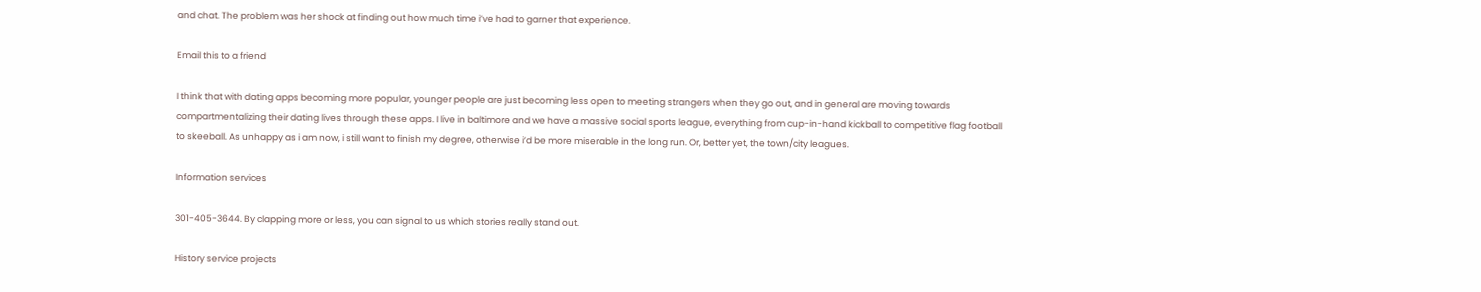and chat. The problem was her shock at finding out how much time i’ve had to garner that experience.

Email this to a friend

I think that with dating apps becoming more popular, younger people are just becoming less open to meeting strangers when they go out, and in general are moving towards compartmentalizing their dating lives through these apps. I live in baltimore and we have a massive social sports league, everything from cup-in-hand kickball to competitive flag football to skeeball. As unhappy as i am now, i still want to finish my degree, otherwise i’d be more miserable in the long run. Or, better yet, the town/city leagues.

Information services

301-405-3644. By clapping more or less, you can signal to us which stories really stand out.

History service projects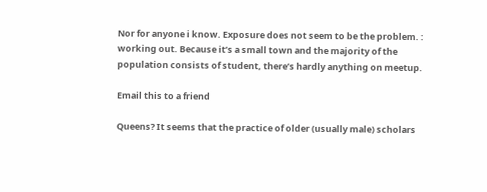Nor for anyone i know. Exposure does not seem to be the problem. : working out. Because it’s a small town and the majority of the population consists of student, there’s hardly anything on meetup.

Email this to a friend

Queens? It seems that the practice of older (usually male) scholars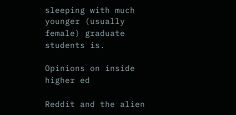sleeping with much younger (usually female) graduate students is.

Opinions on inside higher ed

Reddit and the alien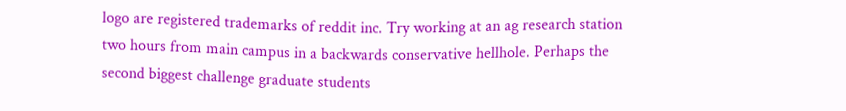logo are registered trademarks of reddit inc. Try working at an ag research station two hours from main campus in a backwards conservative hellhole. Perhaps the second biggest challenge graduate students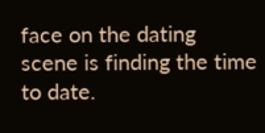face on the dating scene is finding the time to date.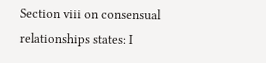Section viii on consensual relationships states: I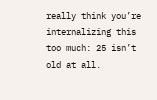really think you’re internalizing this too much: 25 isn’t old at all.